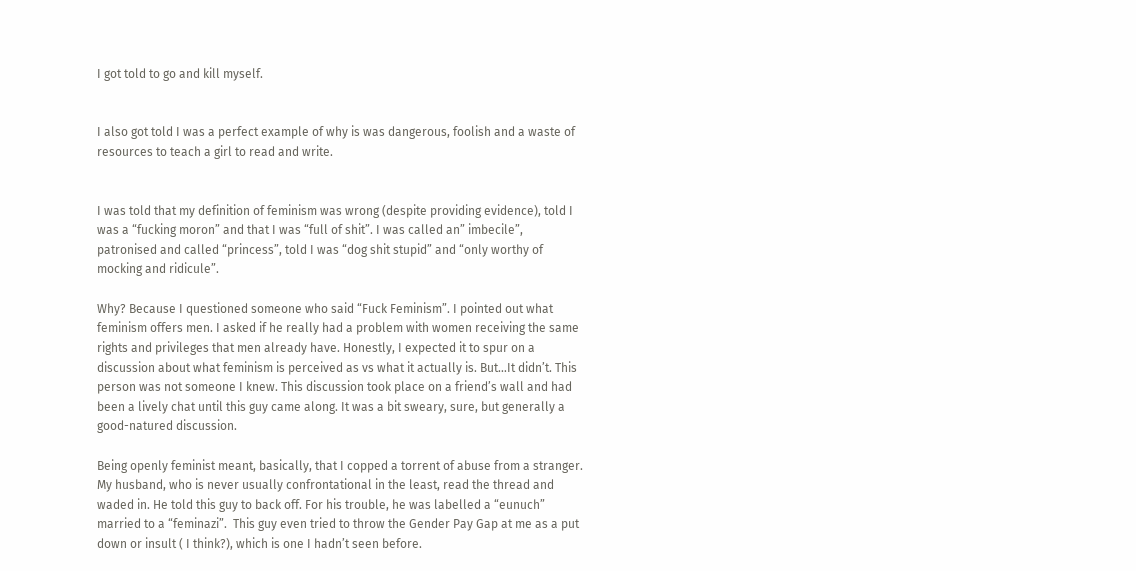I got told to go and kill myself.


I also got told I was a perfect example of why is was dangerous, foolish and a waste of resources to teach a girl to read and write.


I was told that my definition of feminism was wrong (despite providing evidence), told I was a “fucking moron” and that I was “full of shit”. I was called an” imbecile”, patronised and called “princess”, told I was “dog shit stupid” and “only worthy of mocking and ridicule”.

Why? Because I questioned someone who said “Fuck Feminism”. I pointed out what feminism offers men. I asked if he really had a problem with women receiving the same rights and privileges that men already have. Honestly, I expected it to spur on a discussion about what feminism is perceived as vs what it actually is. But…It didn’t. This person was not someone I knew. This discussion took place on a friend’s wall and had been a lively chat until this guy came along. It was a bit sweary, sure, but generally a good-natured discussion.

Being openly feminist meant, basically, that I copped a torrent of abuse from a stranger. My husband, who is never usually confrontational in the least, read the thread and waded in. He told this guy to back off. For his trouble, he was labelled a “eunuch” married to a “feminazi”.  This guy even tried to throw the Gender Pay Gap at me as a put down or insult ( I think?), which is one I hadn’t seen before.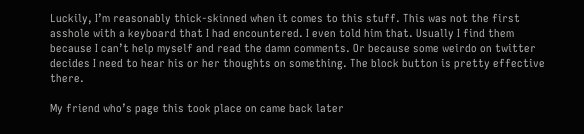Luckily, I’m reasonably thick-skinned when it comes to this stuff. This was not the first asshole with a keyboard that I had encountered. I even told him that. Usually I find them because I can’t help myself and read the damn comments. Or because some weirdo on twitter decides I need to hear his or her thoughts on something. The block button is pretty effective there.

My friend who’s page this took place on came back later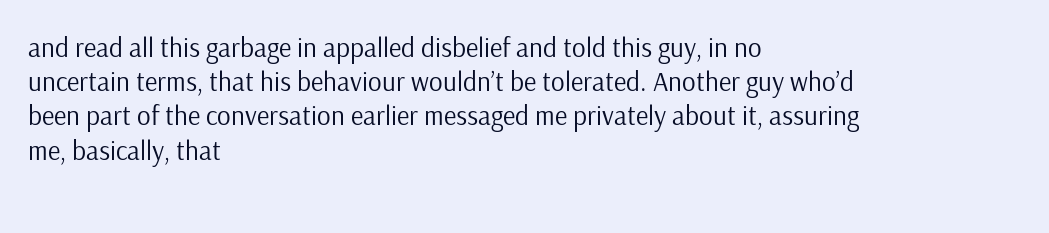and read all this garbage in appalled disbelief and told this guy, in no uncertain terms, that his behaviour wouldn’t be tolerated. Another guy who’d been part of the conversation earlier messaged me privately about it, assuring me, basically, that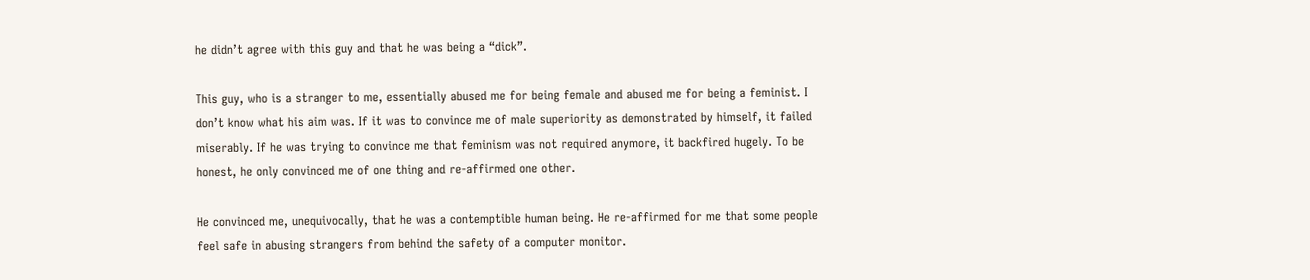he didn’t agree with this guy and that he was being a “dick”.

This guy, who is a stranger to me, essentially abused me for being female and abused me for being a feminist. I don’t know what his aim was. If it was to convince me of male superiority as demonstrated by himself, it failed miserably. If he was trying to convince me that feminism was not required anymore, it backfired hugely. To be honest, he only convinced me of one thing and re-affirmed one other.

He convinced me, unequivocally, that he was a contemptible human being. He re-affirmed for me that some people feel safe in abusing strangers from behind the safety of a computer monitor.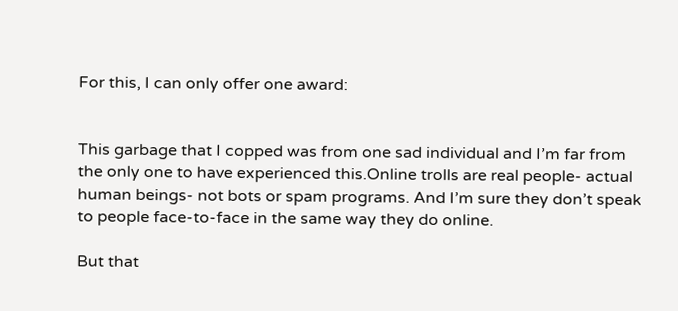For this, I can only offer one award:


This garbage that I copped was from one sad individual and I’m far from the only one to have experienced this.Online trolls are real people- actual human beings- not bots or spam programs. And I’m sure they don’t speak to people face-to-face in the same way they do online.

But that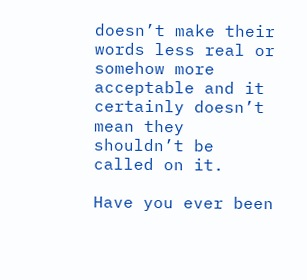doesn’t make their words less real or somehow more acceptable and it certainly doesn’t mean they shouldn’t be called on it.

Have you ever been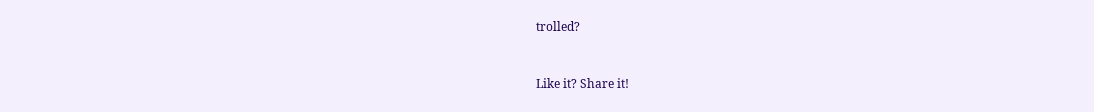trolled?


Like it? Share it!